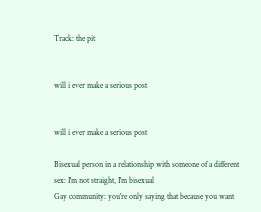Track: the pit


will i ever make a serious post


will i ever make a serious post

Bisexual person in a relationship with someone of a different sex: I'm not straight, I'm bisexual
Gay community: you're only saying that because you want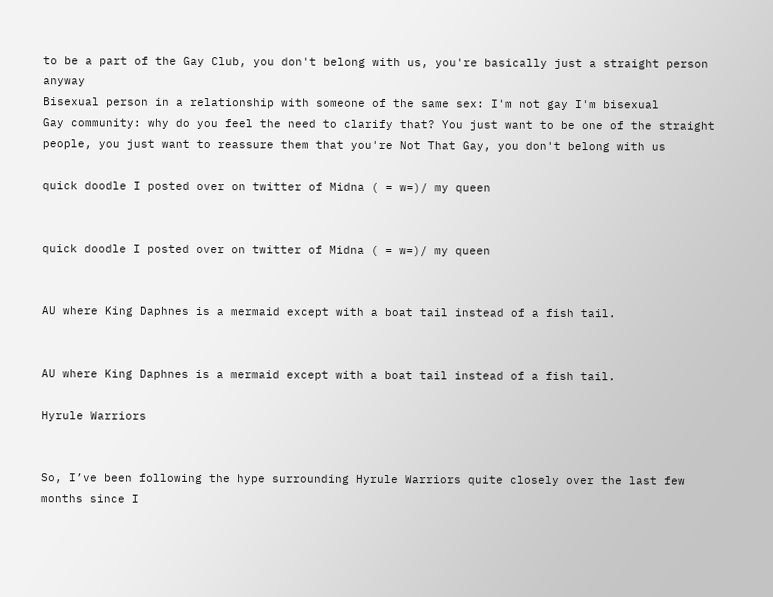to be a part of the Gay Club, you don't belong with us, you're basically just a straight person anyway
Bisexual person in a relationship with someone of the same sex: I'm not gay I'm bisexual
Gay community: why do you feel the need to clarify that? You just want to be one of the straight people, you just want to reassure them that you're Not That Gay, you don't belong with us

quick doodle I posted over on twitter of Midna ( = w=)/ my queen


quick doodle I posted over on twitter of Midna ( = w=)/ my queen


AU where King Daphnes is a mermaid except with a boat tail instead of a fish tail.


AU where King Daphnes is a mermaid except with a boat tail instead of a fish tail.

Hyrule Warriors


So, I’ve been following the hype surrounding Hyrule Warriors quite closely over the last few months since I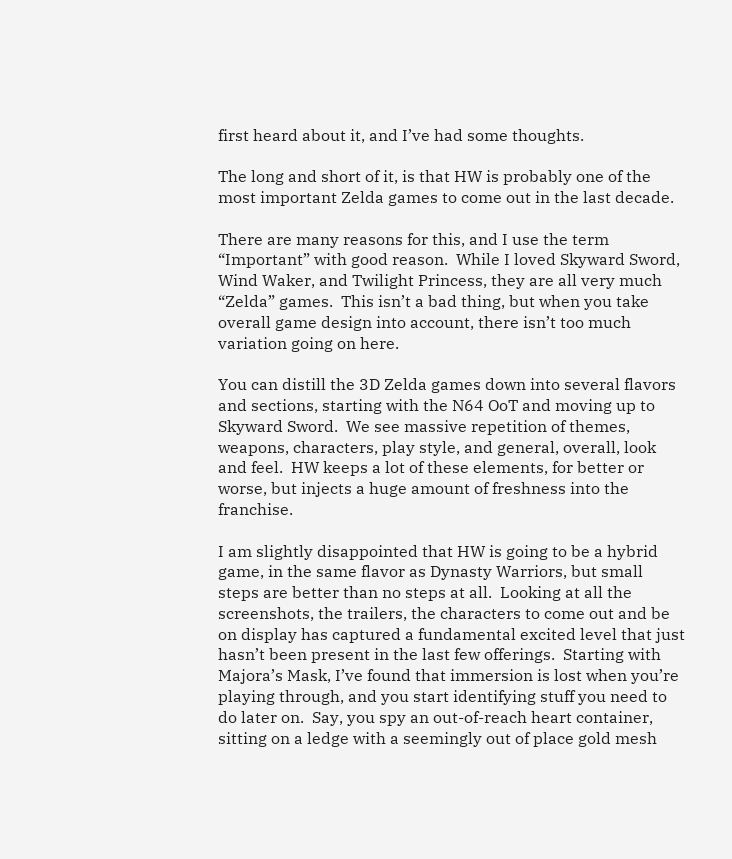first heard about it, and I’ve had some thoughts.

The long and short of it, is that HW is probably one of the most important Zelda games to come out in the last decade.

There are many reasons for this, and I use the term “Important” with good reason.  While I loved Skyward Sword, Wind Waker, and Twilight Princess, they are all very much “Zelda” games.  This isn’t a bad thing, but when you take overall game design into account, there isn’t too much variation going on here.

You can distill the 3D Zelda games down into several flavors and sections, starting with the N64 OoT and moving up to Skyward Sword.  We see massive repetition of themes, weapons, characters, play style, and general, overall, look and feel.  HW keeps a lot of these elements, for better or worse, but injects a huge amount of freshness into the franchise.

I am slightly disappointed that HW is going to be a hybrid game, in the same flavor as Dynasty Warriors, but small steps are better than no steps at all.  Looking at all the screenshots, the trailers, the characters to come out and be on display has captured a fundamental excited level that just hasn’t been present in the last few offerings.  Starting with Majora’s Mask, I’ve found that immersion is lost when you’re playing through, and you start identifying stuff you need to do later on.  Say, you spy an out-of-reach heart container, sitting on a ledge with a seemingly out of place gold mesh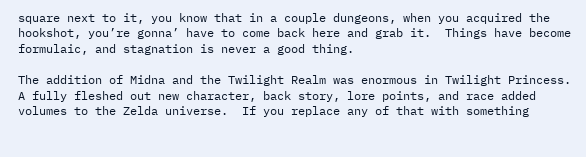square next to it, you know that in a couple dungeons, when you acquired the hookshot, you’re gonna’ have to come back here and grab it.  Things have become formulaic, and stagnation is never a good thing.

The addition of Midna and the Twilight Realm was enormous in Twilight Princess.  A fully fleshed out new character, back story, lore points, and race added volumes to the Zelda universe.  If you replace any of that with something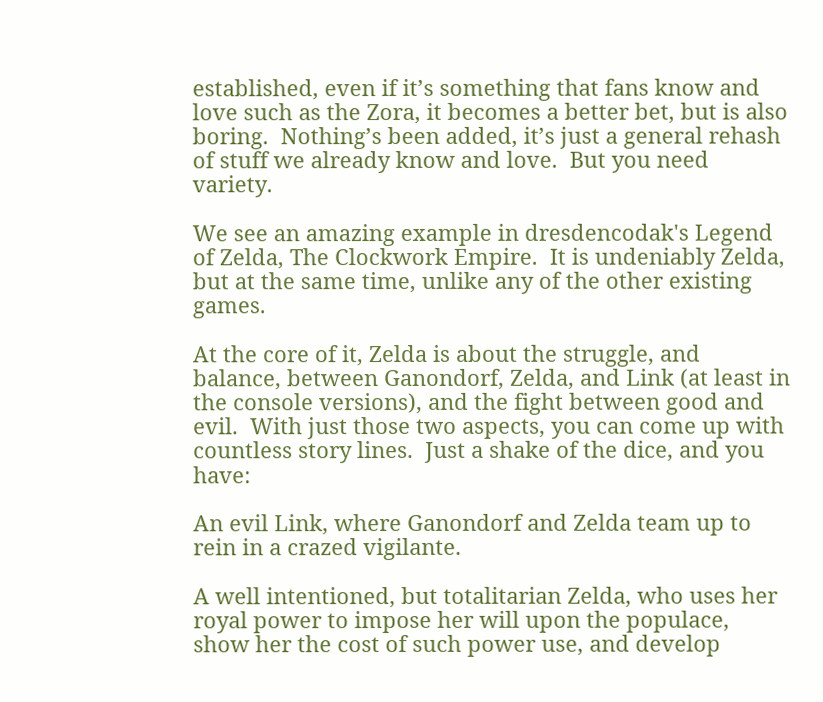established, even if it’s something that fans know and love such as the Zora, it becomes a better bet, but is also boring.  Nothing’s been added, it’s just a general rehash of stuff we already know and love.  But you need variety.

We see an amazing example in dresdencodak's Legend of Zelda, The Clockwork Empire.  It is undeniably Zelda, but at the same time, unlike any of the other existing games.

At the core of it, Zelda is about the struggle, and balance, between Ganondorf, Zelda, and Link (at least in the console versions), and the fight between good and evil.  With just those two aspects, you can come up with countless story lines.  Just a shake of the dice, and you have:

An evil Link, where Ganondorf and Zelda team up to rein in a crazed vigilante.

A well intentioned, but totalitarian Zelda, who uses her royal power to impose her will upon the populace, show her the cost of such power use, and develop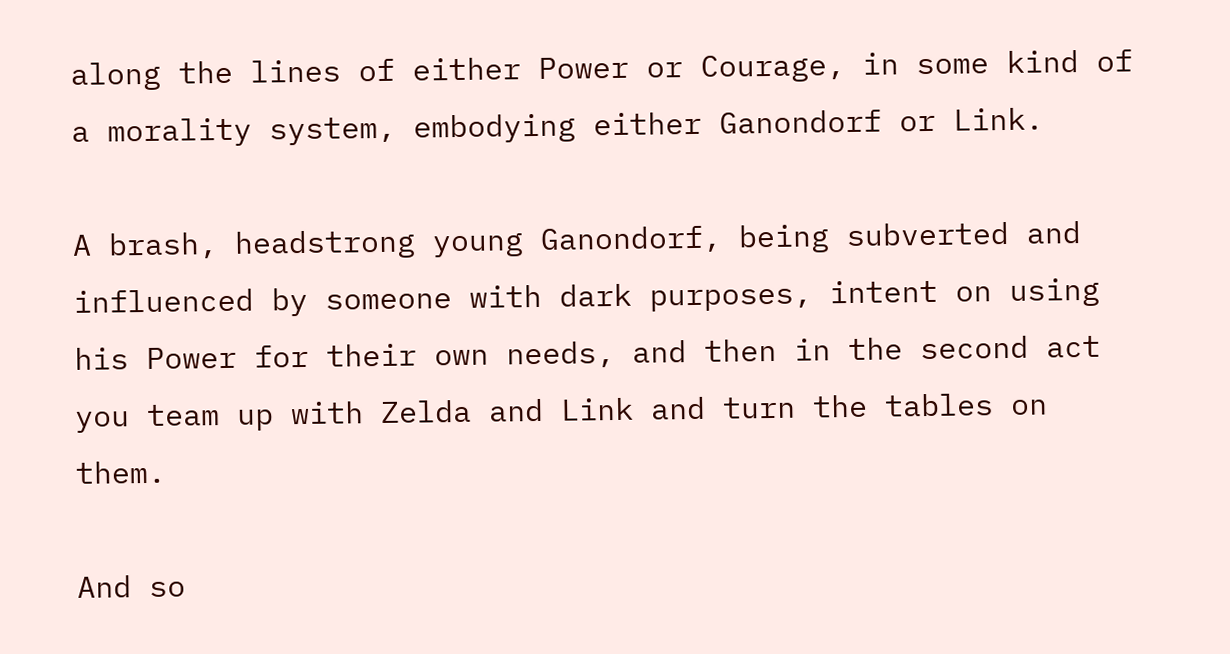along the lines of either Power or Courage, in some kind of a morality system, embodying either Ganondorf or Link.

A brash, headstrong young Ganondorf, being subverted and influenced by someone with dark purposes, intent on using his Power for their own needs, and then in the second act you team up with Zelda and Link and turn the tables on them.

And so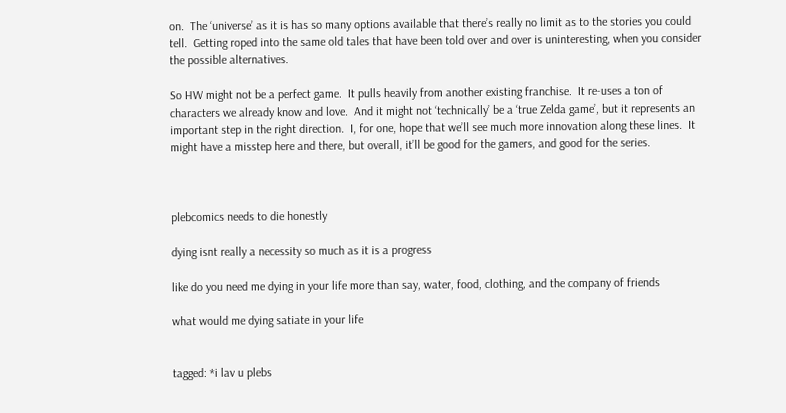on.  The ‘universe’ as it is has so many options available that there’s really no limit as to the stories you could tell.  Getting roped into the same old tales that have been told over and over is uninteresting, when you consider the possible alternatives.

So HW might not be a perfect game.  It pulls heavily from another existing franchise.  It re-uses a ton of characters we already know and love.  And it might not ‘technically’ be a ‘true Zelda game’, but it represents an important step in the right direction.  I, for one, hope that we’ll see much more innovation along these lines.  It might have a misstep here and there, but overall, it’ll be good for the gamers, and good for the series.



plebcomics needs to die honestly

dying isnt really a necessity so much as it is a progress

like do you need me dying in your life more than say, water, food, clothing, and the company of friends

what would me dying satiate in your life


tagged: *i lav u plebs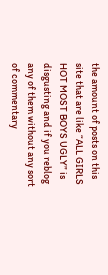the amount of posts on this site that are like “ALL GIRLS HOT MOST BOYS UGLY” is disgusting and if you reblog any of them without any sort of commentary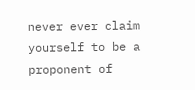never ever claim yourself to be a proponent of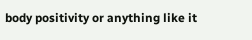body positivity or anything like it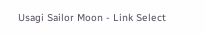Usagi Sailor Moon - Link Select